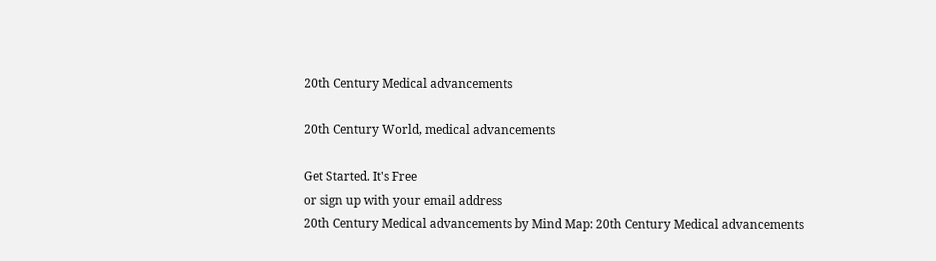20th Century Medical advancements

20th Century World, medical advancements

Get Started. It's Free
or sign up with your email address
20th Century Medical advancements by Mind Map: 20th Century Medical advancements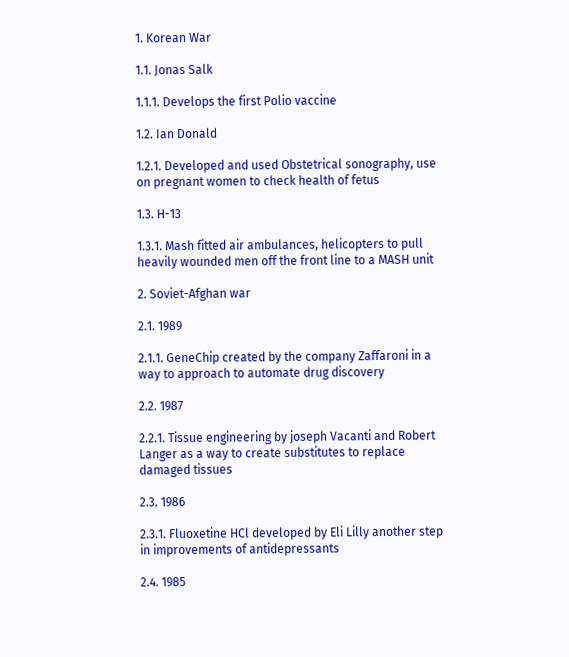1. Korean War

1.1. Jonas Salk

1.1.1. Develops the first Polio vaccine

1.2. Ian Donald

1.2.1. Developed and used Obstetrical sonography, use on pregnant women to check health of fetus

1.3. H-13

1.3.1. Mash fitted air ambulances, helicopters to pull heavily wounded men off the front line to a MASH unit

2. Soviet-Afghan war

2.1. 1989

2.1.1. GeneChip created by the company Zaffaroni in a way to approach to automate drug discovery

2.2. 1987

2.2.1. Tissue engineering by joseph Vacanti and Robert Langer as a way to create substitutes to replace damaged tissues

2.3. 1986

2.3.1. Fluoxetine HCl developed by Eli Lilly another step in improvements of antidepressants

2.4. 1985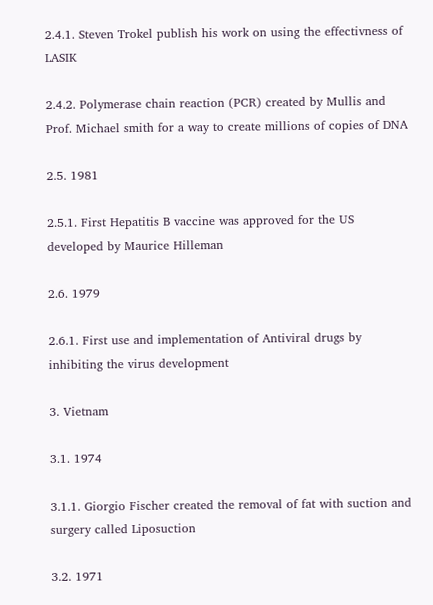2.4.1. Steven Trokel publish his work on using the effectivness of LASIK

2.4.2. Polymerase chain reaction (PCR) created by Mullis and Prof. Michael smith for a way to create millions of copies of DNA

2.5. 1981

2.5.1. First Hepatitis B vaccine was approved for the US developed by Maurice Hilleman

2.6. 1979

2.6.1. First use and implementation of Antiviral drugs by inhibiting the virus development

3. Vietnam

3.1. 1974

3.1.1. Giorgio Fischer created the removal of fat with suction and surgery called Liposuction

3.2. 1971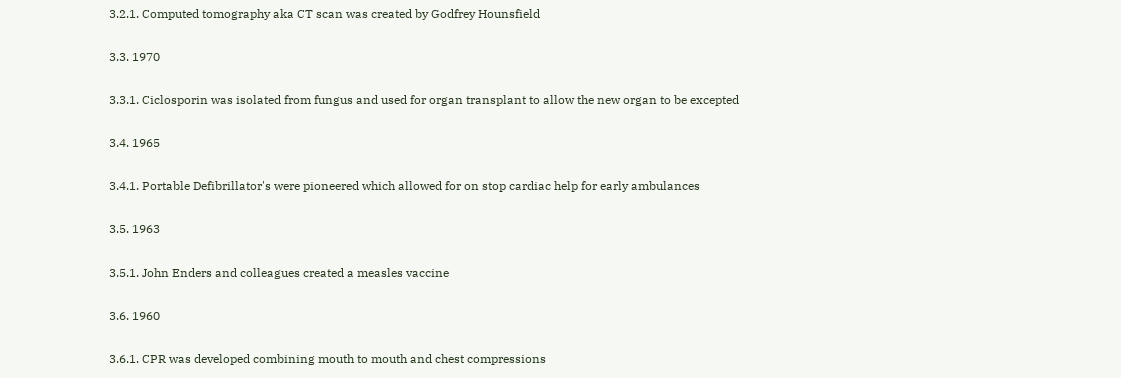3.2.1. Computed tomography aka CT scan was created by Godfrey Hounsfield

3.3. 1970

3.3.1. Ciclosporin was isolated from fungus and used for organ transplant to allow the new organ to be excepted

3.4. 1965

3.4.1. Portable Defibrillator's were pioneered which allowed for on stop cardiac help for early ambulances

3.5. 1963

3.5.1. John Enders and colleagues created a measles vaccine

3.6. 1960

3.6.1. CPR was developed combining mouth to mouth and chest compressions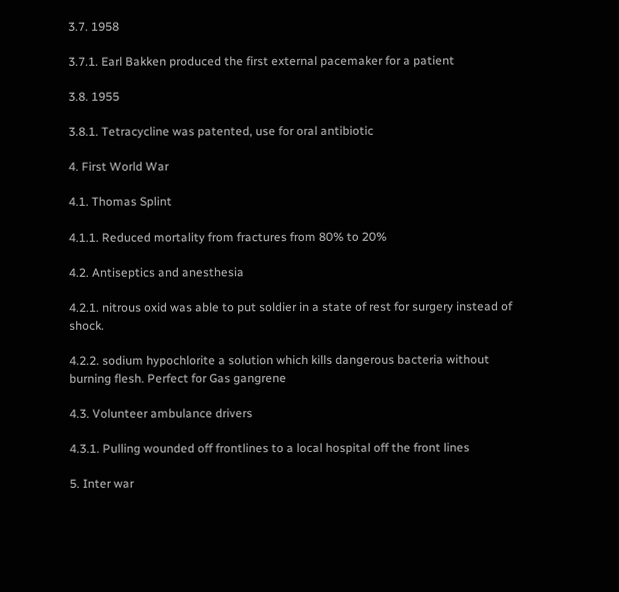3.7. 1958

3.7.1. Earl Bakken produced the first external pacemaker for a patient

3.8. 1955

3.8.1. Tetracycline was patented, use for oral antibiotic

4. First World War

4.1. Thomas Splint

4.1.1. Reduced mortality from fractures from 80% to 20%

4.2. Antiseptics and anesthesia

4.2.1. nitrous oxid was able to put soldier in a state of rest for surgery instead of shock.

4.2.2. sodium hypochlorite a solution which kills dangerous bacteria without burning flesh. Perfect for Gas gangrene

4.3. Volunteer ambulance drivers

4.3.1. Pulling wounded off frontlines to a local hospital off the front lines

5. Inter war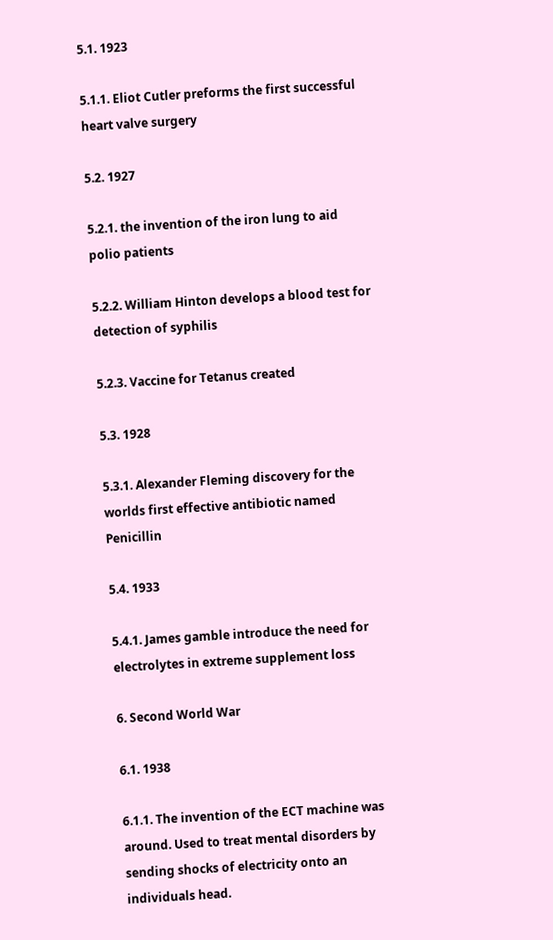5.1. 1923

5.1.1. Eliot Cutler preforms the first successful heart valve surgery

5.2. 1927

5.2.1. the invention of the iron lung to aid polio patients

5.2.2. William Hinton develops a blood test for detection of syphilis

5.2.3. Vaccine for Tetanus created

5.3. 1928

5.3.1. Alexander Fleming discovery for the worlds first effective antibiotic named Penicillin

5.4. 1933

5.4.1. James gamble introduce the need for electrolytes in extreme supplement loss

6. Second World War

6.1. 1938

6.1.1. The invention of the ECT machine was around. Used to treat mental disorders by sending shocks of electricity onto an individuals head.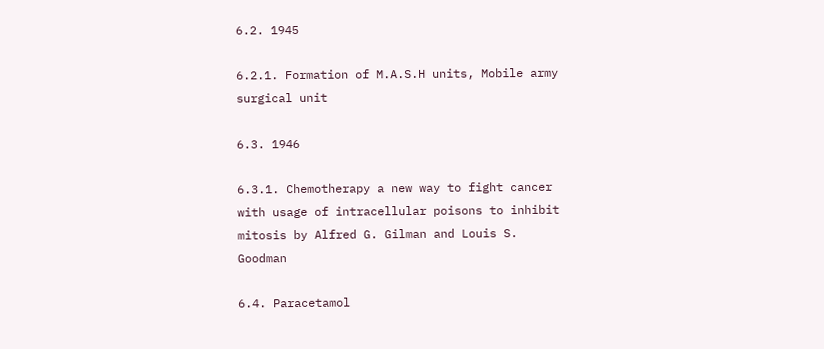6.2. 1945

6.2.1. Formation of M.A.S.H units, Mobile army surgical unit

6.3. 1946

6.3.1. Chemotherapy a new way to fight cancer with usage of intracellular poisons to inhibit mitosis by Alfred G. Gilman and Louis S. Goodman

6.4. Paracetamol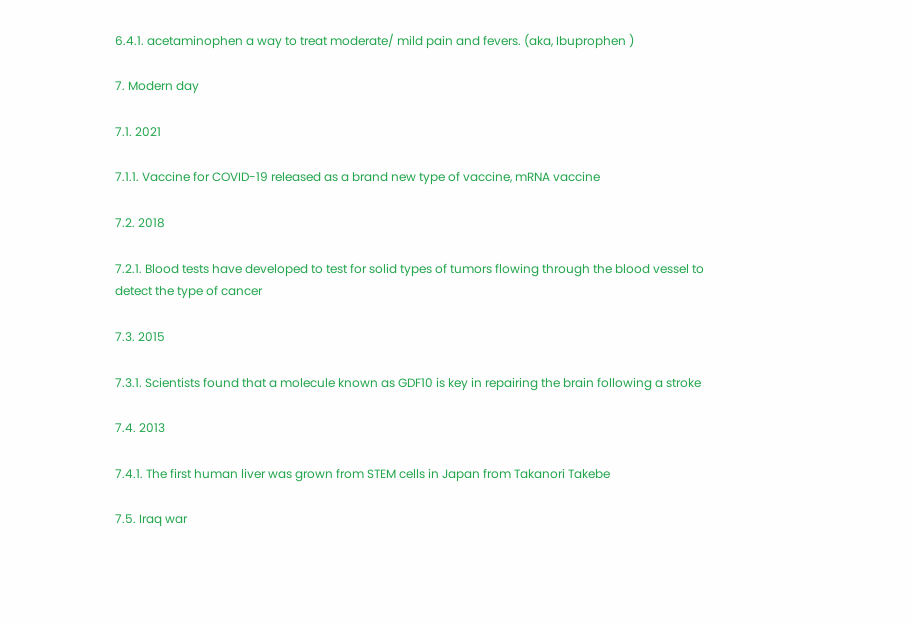6.4.1. acetaminophen a way to treat moderate/ mild pain and fevers. (aka, Ibuprophen )

7. Modern day

7.1. 2021

7.1.1. Vaccine for COVID-19 released as a brand new type of vaccine, mRNA vaccine

7.2. 2018

7.2.1. Blood tests have developed to test for solid types of tumors flowing through the blood vessel to detect the type of cancer

7.3. 2015

7.3.1. Scientists found that a molecule known as GDF10 is key in repairing the brain following a stroke

7.4. 2013

7.4.1. The first human liver was grown from STEM cells in Japan from Takanori Takebe

7.5. Iraq war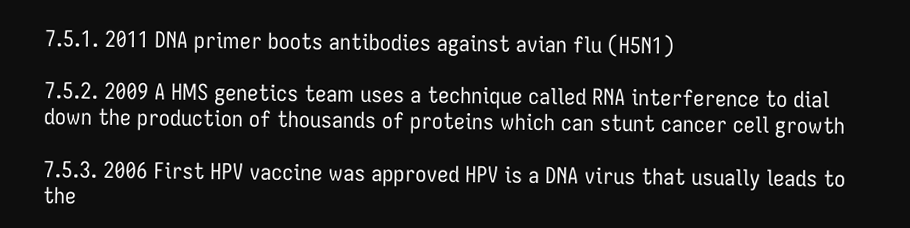7.5.1. 2011 DNA primer boots antibodies against avian flu (H5N1)

7.5.2. 2009 A HMS genetics team uses a technique called RNA interference to dial down the production of thousands of proteins which can stunt cancer cell growth

7.5.3. 2006 First HPV vaccine was approved HPV is a DNA virus that usually leads to the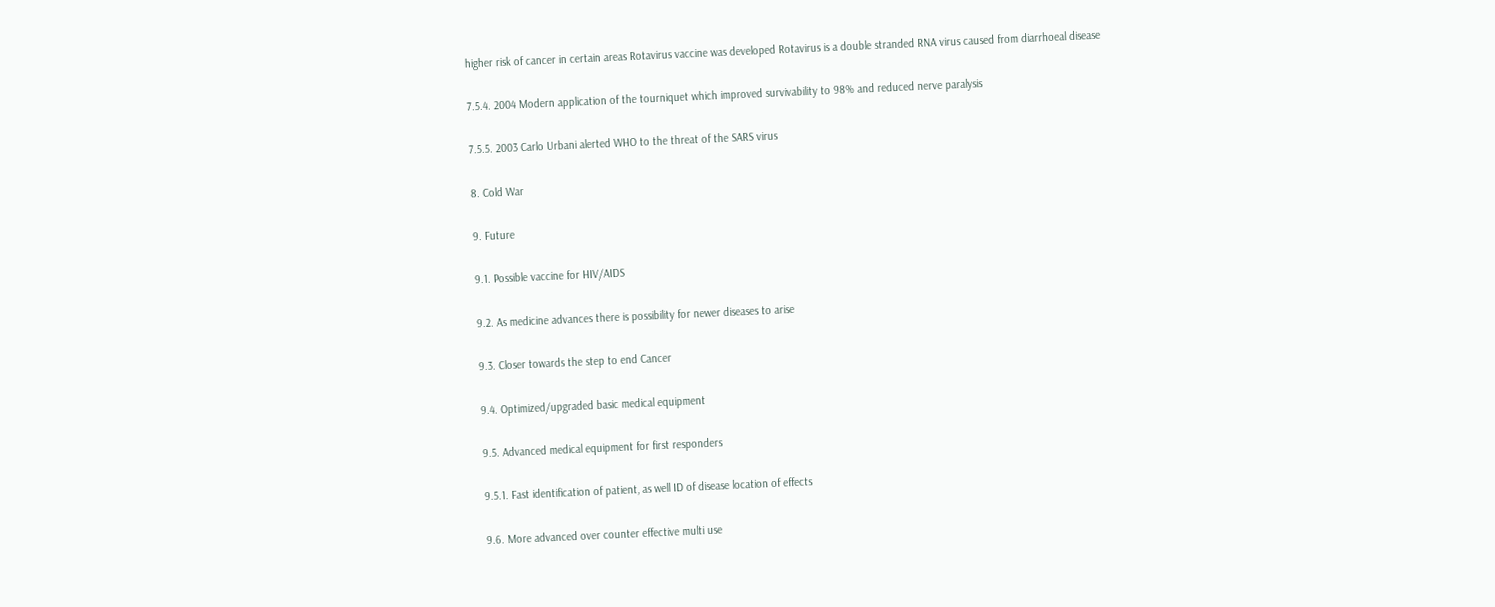higher risk of cancer in certain areas Rotavirus vaccine was developed Rotavirus is a double stranded RNA virus caused from diarrhoeal disease

7.5.4. 2004 Modern application of the tourniquet which improved survivability to 98% and reduced nerve paralysis

7.5.5. 2003 Carlo Urbani alerted WHO to the threat of the SARS virus

8. Cold War

9. Future

9.1. Possible vaccine for HIV/AIDS

9.2. As medicine advances there is possibility for newer diseases to arise

9.3. Closer towards the step to end Cancer

9.4. Optimized/upgraded basic medical equipment

9.5. Advanced medical equipment for first responders

9.5.1. Fast identification of patient, as well ID of disease location of effects

9.6. More advanced over counter effective multi use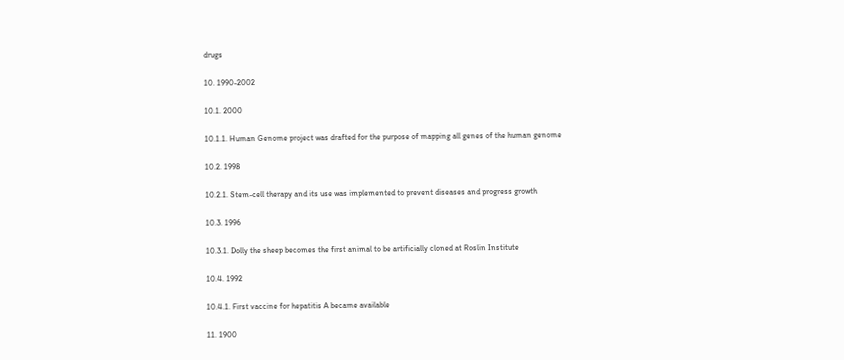drugs

10. 1990-2002

10.1. 2000

10.1.1. Human Genome project was drafted for the purpose of mapping all genes of the human genome

10.2. 1998

10.2.1. Stem-cell therapy and its use was implemented to prevent diseases and progress growth

10.3. 1996

10.3.1. Dolly the sheep becomes the first animal to be artificially cloned at Roslin Institute

10.4. 1992

10.4.1. First vaccine for hepatitis A became available

11. 1900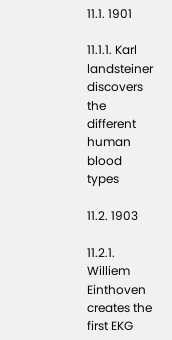11.1. 1901

11.1.1. Karl landsteiner discovers the different human blood types

11.2. 1903

11.2.1. Williem Einthoven creates the first EKG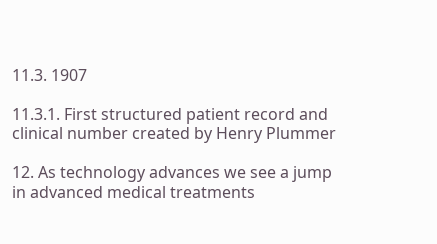11.3. 1907

11.3.1. First structured patient record and clinical number created by Henry Plummer

12. As technology advances we see a jump in advanced medical treatments